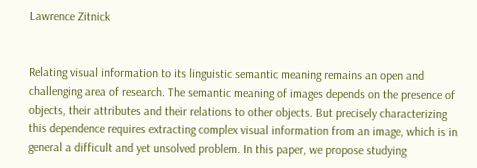Lawrence Zitnick


Relating visual information to its linguistic semantic meaning remains an open and challenging area of research. The semantic meaning of images depends on the presence of objects, their attributes and their relations to other objects. But precisely characterizing this dependence requires extracting complex visual information from an image, which is in general a difficult and yet unsolved problem. In this paper, we propose studying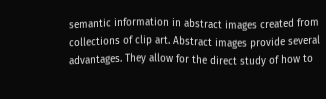semantic information in abstract images created from collections of clip art. Abstract images provide several advantages. They allow for the direct study of how to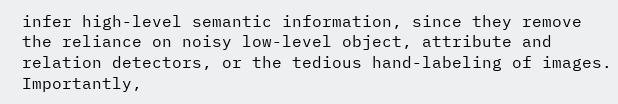infer high-level semantic information, since they remove the reliance on noisy low-level object, attribute and relation detectors, or the tedious hand-labeling of images. Importantly,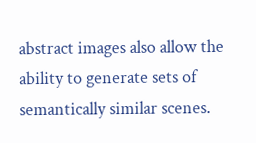abstract images also allow the ability to generate sets of semantically similar scenes.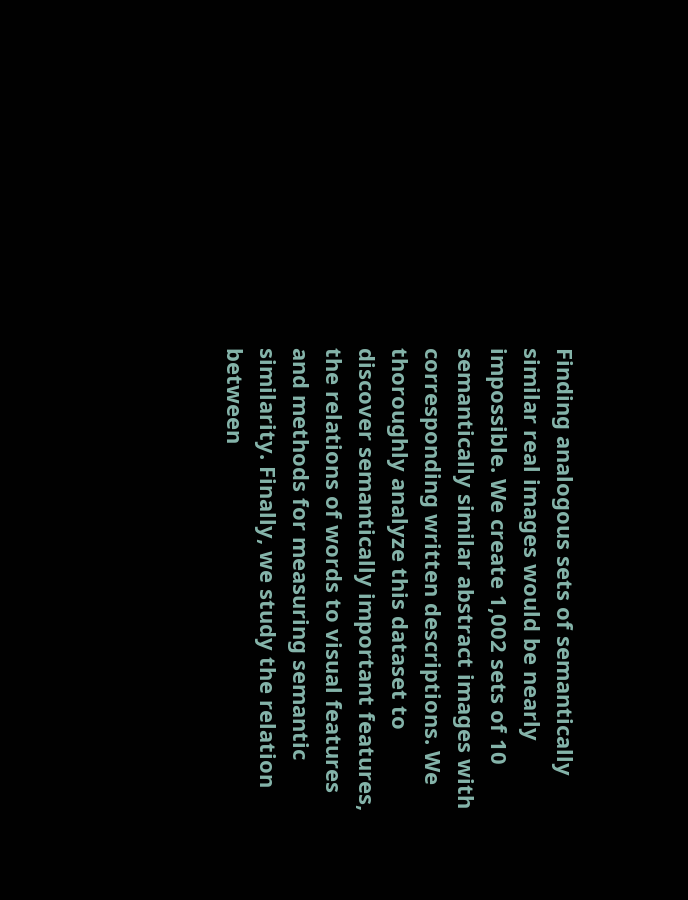Finding analogous sets of semantically similar real images would be nearly impossible. We create 1,002 sets of 10 semantically similar abstract images with corresponding written descriptions. We thoroughly analyze this dataset to discover semantically important features, the relations of words to visual features and methods for measuring semantic similarity. Finally, we study the relation between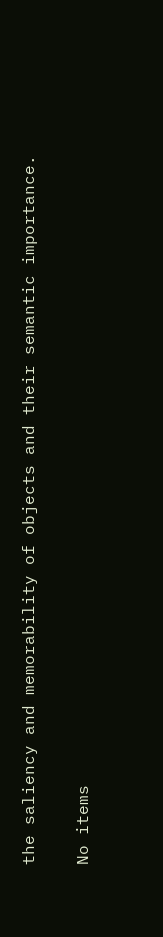the saliency and memorability of objects and their semantic importance.

No items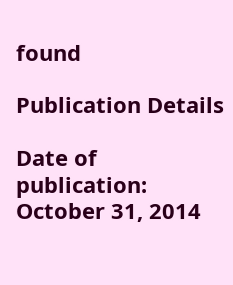found

Publication Details

Date of publication:
October 31, 2014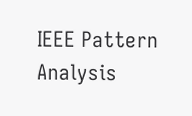IEEE Pattern Analysis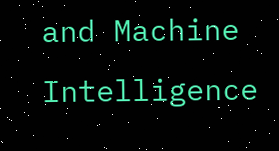and Machine Intelligence